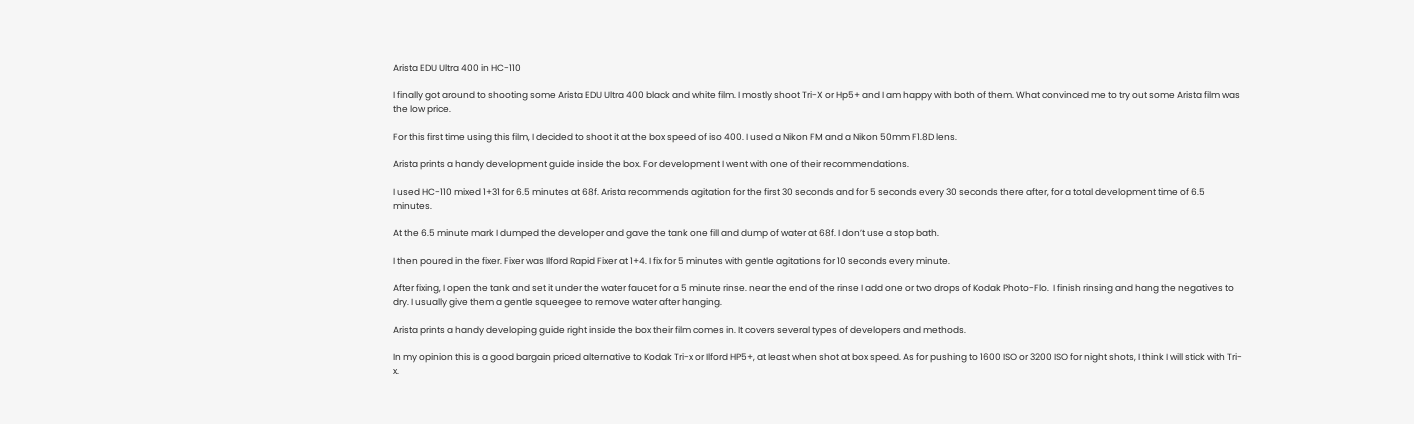Arista EDU Ultra 400 in HC-110

I finally got around to shooting some Arista EDU Ultra 400 black and white film. I mostly shoot Tri-X or Hp5+ and I am happy with both of them. What convinced me to try out some Arista film was the low price.

For this first time using this film, I decided to shoot it at the box speed of iso 400. I used a Nikon FM and a Nikon 50mm F1.8D lens.

Arista prints a handy development guide inside the box. For development I went with one of their recommendations.

I used HC-110 mixed 1+31 for 6.5 minutes at 68f. Arista recommends agitation for the first 30 seconds and for 5 seconds every 30 seconds there after, for a total development time of 6.5 minutes.

At the 6.5 minute mark I dumped the developer and gave the tank one fill and dump of water at 68f. I don’t use a stop bath.

I then poured in the fixer. Fixer was Ilford Rapid Fixer at 1+4. I fix for 5 minutes with gentle agitations for 10 seconds every minute.

After fixing, I open the tank and set it under the water faucet for a 5 minute rinse. near the end of the rinse I add one or two drops of Kodak Photo-Flo.  I finish rinsing and hang the negatives to dry. I usually give them a gentle squeegee to remove water after hanging.

Arista prints a handy developing guide right inside the box their film comes in. It covers several types of developers and methods.

In my opinion this is a good bargain priced alternative to Kodak Tri-x or Ilford HP5+, at least when shot at box speed. As for pushing to 1600 ISO or 3200 ISO for night shots, I think I will stick with Tri-x.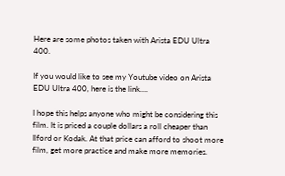Here are some photos taken with Arista EDU Ultra 400.

If you would like to see my Youtube video on Arista EDU Ultra 400, here is the link….

I hope this helps anyone who might be considering this film. It is priced a couple dollars a roll cheaper than Ilford or Kodak. At that price can afford to shoot more film, get more practice and make more memories.